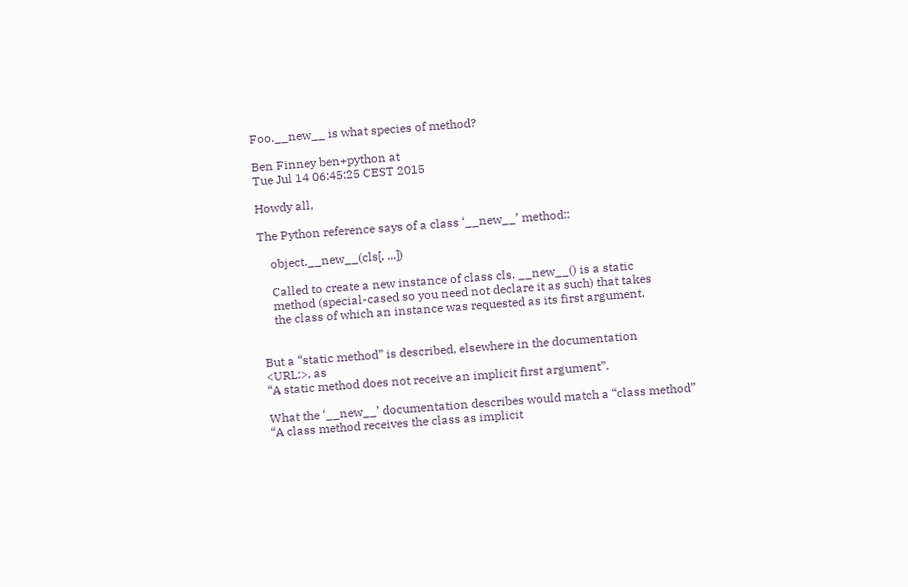Foo.__new__ is what species of method?

Ben Finney ben+python at
Tue Jul 14 06:45:25 CEST 2015

Howdy all,

The Python reference says of a class ‘__new__’ method::

    object.__new__(cls[, ...])

    Called to create a new instance of class cls. __new__() is a static
    method (special-cased so you need not declare it as such) that takes
    the class of which an instance was requested as its first argument.


But a “static method” is described, elsewhere in the documentation
<URL:>, as
“A static method does not receive an implicit first argument”.

What the ‘__new__’ documentation describes would match a “class method”
“A class method receives the class as implicit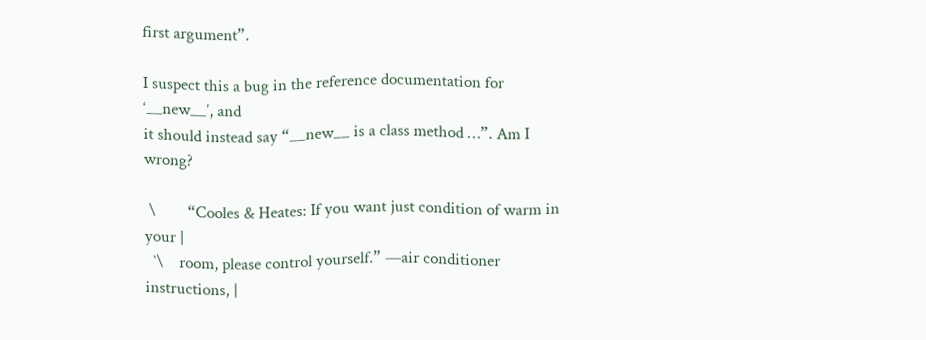first argument”.

I suspect this a bug in the reference documentation for ‘__new__’, and
it should instead say “__new__ is a class method …”. Am I wrong?

 \        “Cooles & Heates: If you want just condition of warm in your |
  `\    room, please control yourself.” —air conditioner instructions, |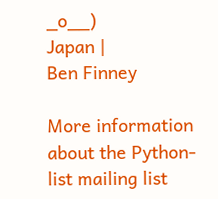_o__)                                                            Japan |
Ben Finney

More information about the Python-list mailing list